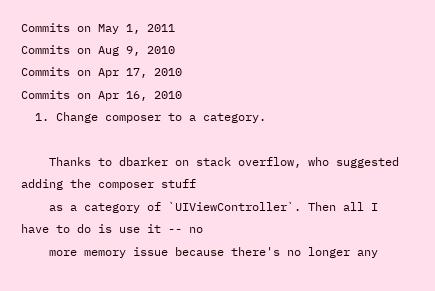Commits on May 1, 2011
Commits on Aug 9, 2010
Commits on Apr 17, 2010
Commits on Apr 16, 2010
  1. Change composer to a category.

    Thanks to dbarker on stack overflow, who suggested adding the composer stuff
    as a category of `UIViewController`. Then all I have to do is use it -- no
    more memory issue because there's no longer any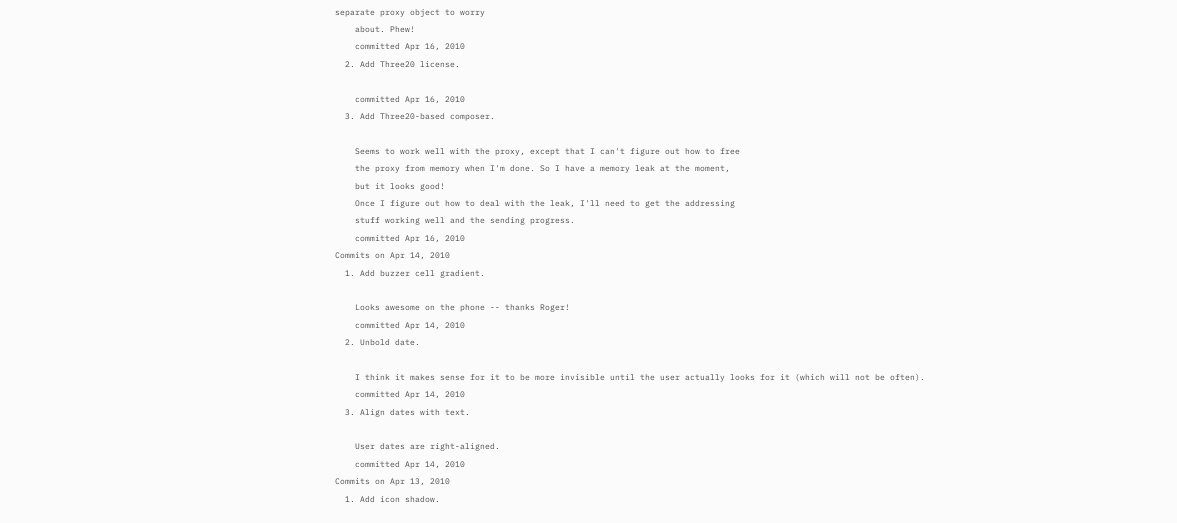separate proxy object to worry
    about. Phew!
    committed Apr 16, 2010
  2. Add Three20 license.

    committed Apr 16, 2010
  3. Add Three20-based composer.

    Seems to work well with the proxy, except that I can't figure out how to free
    the proxy from memory when I'm done. So I have a memory leak at the moment,
    but it looks good!
    Once I figure out how to deal with the leak, I'll need to get the addressing
    stuff working well and the sending progress.
    committed Apr 16, 2010
Commits on Apr 14, 2010
  1. Add buzzer cell gradient.

    Looks awesome on the phone -- thanks Roger!
    committed Apr 14, 2010
  2. Unbold date.

    I think it makes sense for it to be more invisible until the user actually looks for it (which will not be often).
    committed Apr 14, 2010
  3. Align dates with text.

    User dates are right-aligned.
    committed Apr 14, 2010
Commits on Apr 13, 2010
  1. Add icon shadow.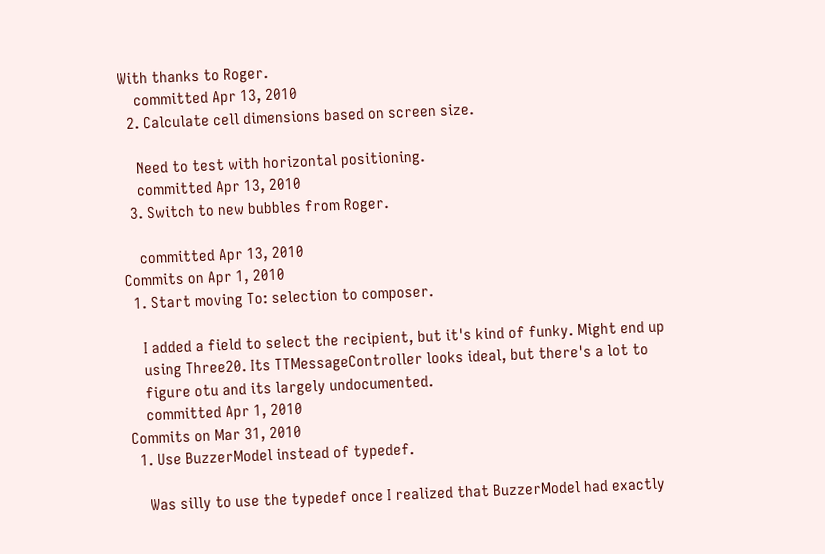With thanks to Roger.
    committed Apr 13, 2010
  2. Calculate cell dimensions based on screen size.

    Need to test with horizontal positioning.
    committed Apr 13, 2010
  3. Switch to new bubbles from Roger.

    committed Apr 13, 2010
Commits on Apr 1, 2010
  1. Start moving To: selection to composer.

    I added a field to select the recipient, but it's kind of funky. Might end up
    using Three20. Its TTMessageController looks ideal, but there's a lot to
    figure otu and its largely undocumented.
    committed Apr 1, 2010
Commits on Mar 31, 2010
  1. Use BuzzerModel instead of typedef.

    Was silly to use the typedef once I realized that BuzzerModel had exactly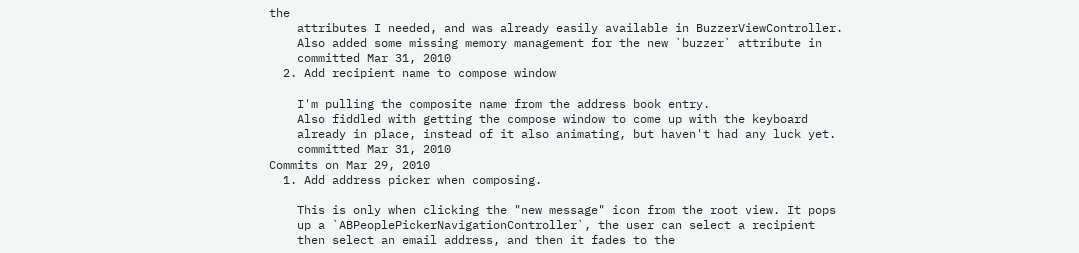the
    attributes I needed, and was already easily available in BuzzerViewController.
    Also added some missing memory management for the new `buzzer` attribute in
    committed Mar 31, 2010
  2. Add recipient name to compose window

    I'm pulling the composite name from the address book entry.
    Also fiddled with getting the compose window to come up with the keyboard
    already in place, instead of it also animating, but haven't had any luck yet.
    committed Mar 31, 2010
Commits on Mar 29, 2010
  1. Add address picker when composing.

    This is only when clicking the "new message" icon from the root view. It pops
    up a `ABPeoplePickerNavigationController`, the user can select a recipient
    then select an email address, and then it fades to the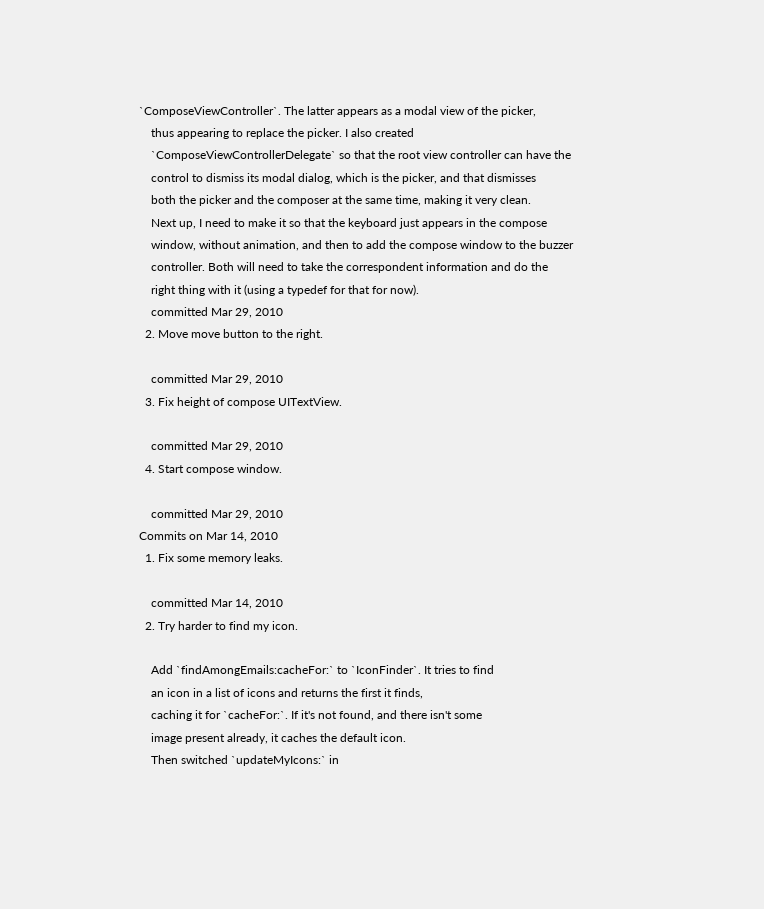`ComposeViewController`. The latter appears as a modal view of the picker,
    thus appearing to replace the picker. I also created
    `ComposeViewControllerDelegate` so that the root view controller can have the
    control to dismiss its modal dialog, which is the picker, and that dismisses
    both the picker and the composer at the same time, making it very clean.
    Next up, I need to make it so that the keyboard just appears in the compose
    window, without animation, and then to add the compose window to the buzzer
    controller. Both will need to take the correspondent information and do the
    right thing with it (using a typedef for that for now).
    committed Mar 29, 2010
  2. Move move button to the right.

    committed Mar 29, 2010
  3. Fix height of compose UITextView.

    committed Mar 29, 2010
  4. Start compose window.

    committed Mar 29, 2010
Commits on Mar 14, 2010
  1. Fix some memory leaks.

    committed Mar 14, 2010
  2. Try harder to find my icon.

    Add `findAmongEmails:cacheFor:` to `IconFinder`. It tries to find
    an icon in a list of icons and returns the first it finds,
    caching it for `cacheFor:`. If it's not found, and there isn't some
    image present already, it caches the default icon.
    Then switched `updateMyIcons:` in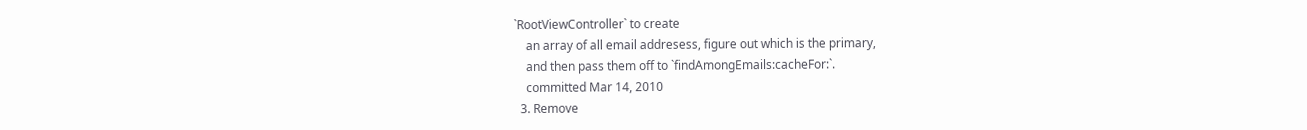`RootViewController` to create
    an array of all email addresess, figure out which is the primary,
    and then pass them off to `findAmongEmails:cacheFor:`.
    committed Mar 14, 2010
  3. Remove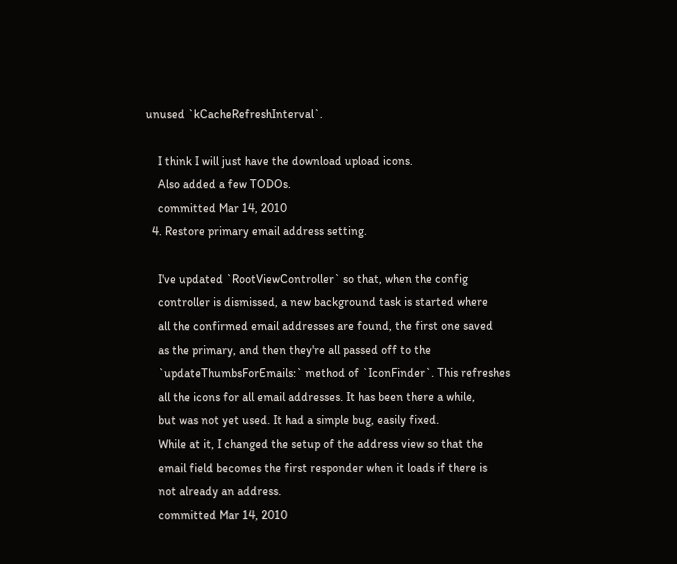unused `kCacheRefreshInterval`.

    I think I will just have the download upload icons.
    Also added a few TODOs.
    committed Mar 14, 2010
  4. Restore primary email address setting.

    I've updated `RootViewController` so that, when the config
    controller is dismissed, a new background task is started where
    all the confirmed email addresses are found, the first one saved
    as the primary, and then they're all passed off to the
    `updateThumbsForEmails:` method of `IconFinder`. This refreshes
    all the icons for all email addresses. It has been there a while,
    but was not yet used. It had a simple bug, easily fixed.
    While at it, I changed the setup of the address view so that the
    email field becomes the first responder when it loads if there is
    not already an address.
    committed Mar 14, 2010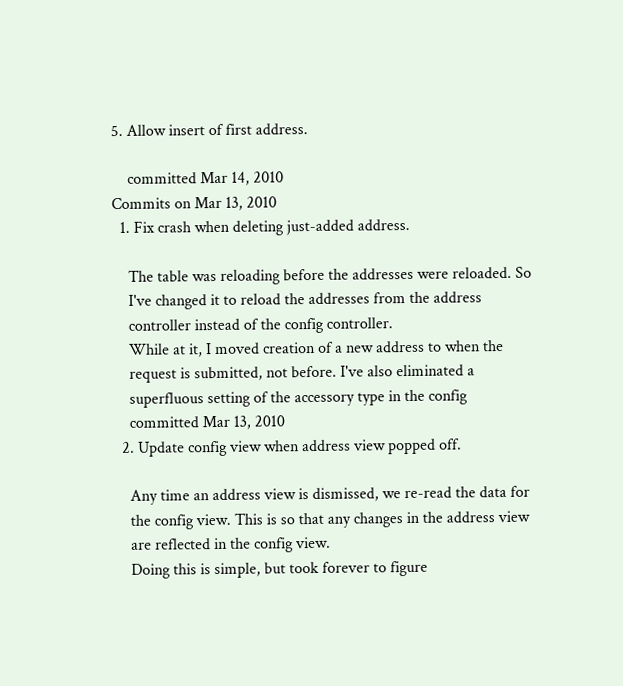5. Allow insert of first address.

    committed Mar 14, 2010
Commits on Mar 13, 2010
  1. Fix crash when deleting just-added address.

    The table was reloading before the addresses were reloaded. So
    I've changed it to reload the addresses from the address
    controller instead of the config controller.
    While at it, I moved creation of a new address to when the
    request is submitted, not before. I've also eliminated a
    superfluous setting of the accessory type in the config
    committed Mar 13, 2010
  2. Update config view when address view popped off.

    Any time an address view is dismissed, we re-read the data for
    the config view. This is so that any changes in the address view
    are reflected in the config view.
    Doing this is simple, but took forever to figure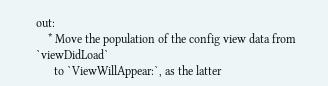out:
    * Move the population of the config view data from `viewDidLoad`
      to `ViewWillAppear:`, as the latter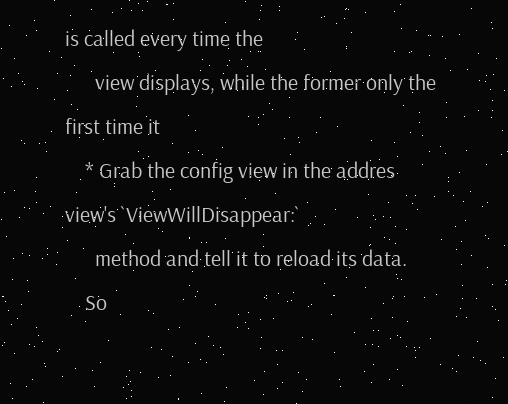is called every time the
      view displays, while the former only the first time it
    * Grab the config view in the addres view's `ViewWillDisappear:`
      method and tell it to reload its data.
    So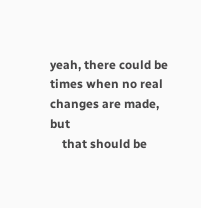yeah, there could be times when no real changes are made, but
    that should be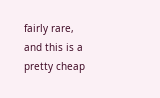fairly rare, and this is a pretty cheap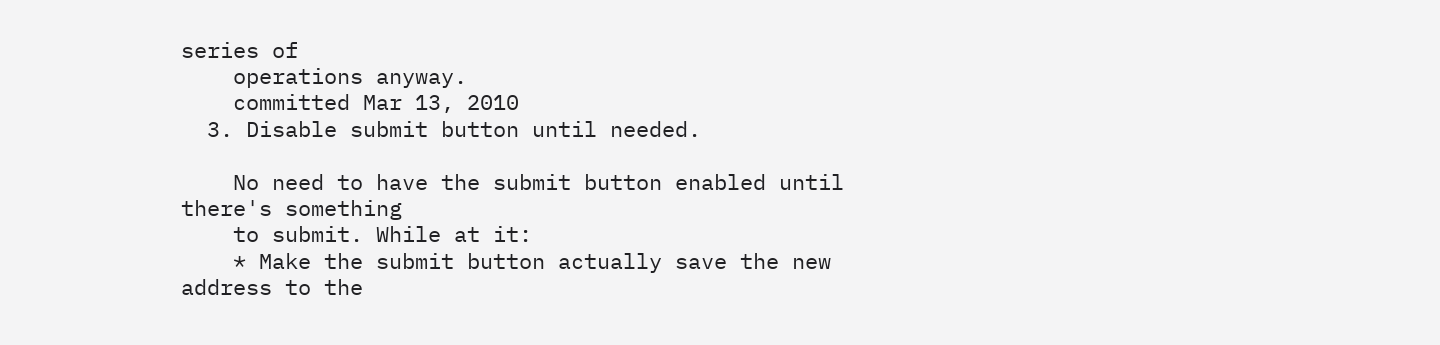series of
    operations anyway.
    committed Mar 13, 2010
  3. Disable submit button until needed.

    No need to have the submit button enabled until there's something
    to submit. While at it:
    * Make the submit button actually save the new address to the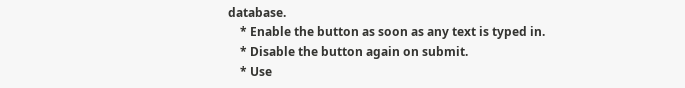database.
    * Enable the button as soon as any text is typed in.
    * Disable the button again on submit.
    * Use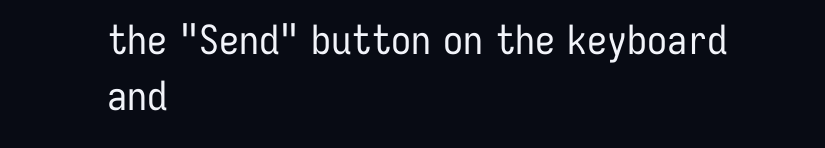the "Send" button on the keyboard and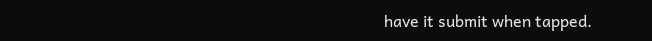have it submit when tapped.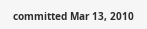committed Mar 13, 2010